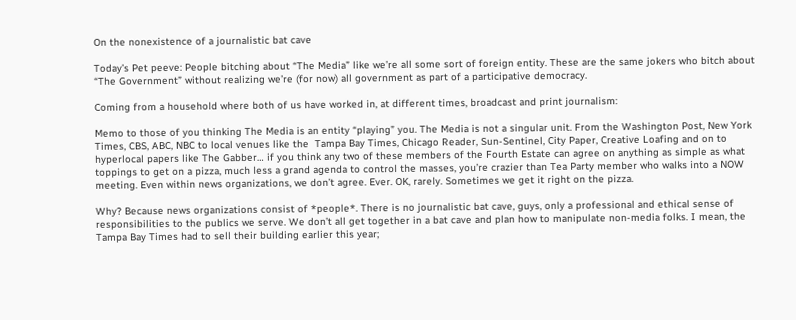On the nonexistence of a journalistic bat cave

Today’s Pet peeve: People bitching about “The Media” like we’re all some sort of foreign entity. These are the same jokers who bitch about “The Government” without realizing we’re (for now) all government as part of a participative democracy.

Coming from a household where both of us have worked in, at different times, broadcast and print journalism:

Memo to those of you thinking The Media is an entity “playing” you. The Media is not a singular unit. From the Washington Post, New York Times, CBS, ABC, NBC to local venues like the  Tampa Bay Times, Chicago Reader, Sun-Sentinel, City Paper, Creative Loafing and on to hyperlocal papers like The Gabber… if you think any two of these members of the Fourth Estate can agree on anything as simple as what toppings to get on a pizza, much less a grand agenda to control the masses, you’re crazier than Tea Party member who walks into a NOW meeting. Even within news organizations, we don’t agree. Ever. OK, rarely. Sometimes we get it right on the pizza.

Why? Because news organizations consist of *people*. There is no journalistic bat cave, guys, only a professional and ethical sense of responsibilities to the publics we serve. We don’t all get together in a bat cave and plan how to manipulate non-media folks. I mean, the Tampa Bay Times had to sell their building earlier this year;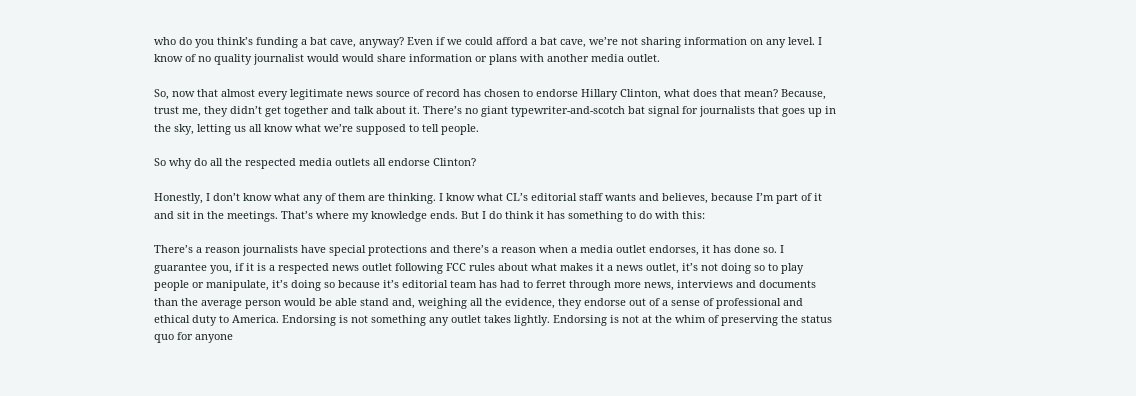who do you think’s funding a bat cave, anyway? Even if we could afford a bat cave, we’re not sharing information on any level. I know of no quality journalist would would share information or plans with another media outlet.

So, now that almost every legitimate news source of record has chosen to endorse Hillary Clinton, what does that mean? Because, trust me, they didn’t get together and talk about it. There’s no giant typewriter-and-scotch bat signal for journalists that goes up in the sky, letting us all know what we’re supposed to tell people.

So why do all the respected media outlets all endorse Clinton?

Honestly, I don’t know what any of them are thinking. I know what CL’s editorial staff wants and believes, because I’m part of it and sit in the meetings. That’s where my knowledge ends. But I do think it has something to do with this:

There’s a reason journalists have special protections and there’s a reason when a media outlet endorses, it has done so. I guarantee you, if it is a respected news outlet following FCC rules about what makes it a news outlet, it’s not doing so to play people or manipulate, it’s doing so because it’s editorial team has had to ferret through more news, interviews and documents than the average person would be able stand and, weighing all the evidence, they endorse out of a sense of professional and ethical duty to America. Endorsing is not something any outlet takes lightly. Endorsing is not at the whim of preserving the status quo for anyone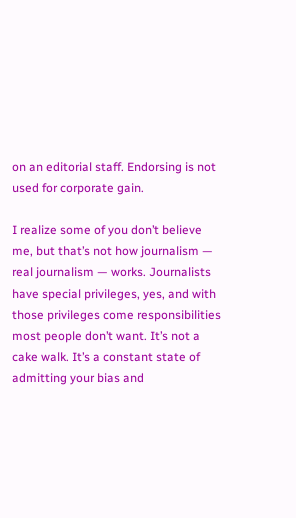on an editorial staff. Endorsing is not used for corporate gain.

I realize some of you don’t believe me, but that’s not how journalism — real journalism — works. Journalists have special privileges, yes, and with those privileges come responsibilities most people don’t want. It’s not a cake walk. It’s a constant state of admitting your bias and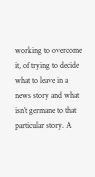working to overcome it, of trying to decide what to leave in a news story and what isn’t germane to that particular story. A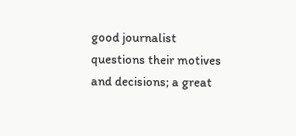good journalist questions their motives and decisions; a great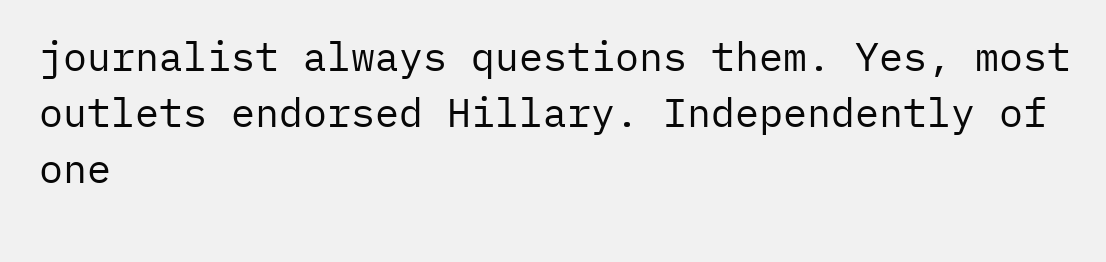journalist always questions them. Yes, most outlets endorsed Hillary. Independently of one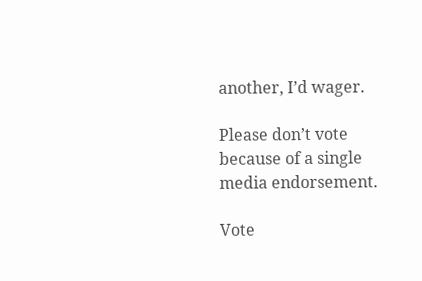another, I’d wager.

Please don’t vote because of a single media endorsement.

Vote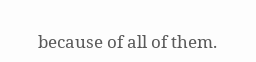because of all of them.